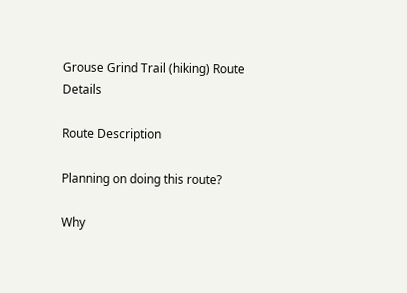Grouse Grind Trail (hiking) Route Details

Route Description

Planning on doing this route?

Why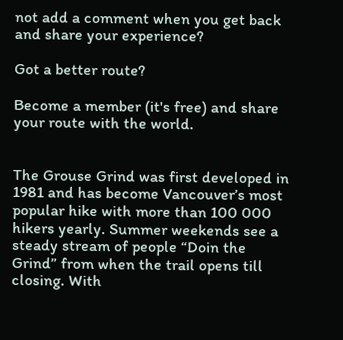not add a comment when you get back and share your experience?

Got a better route?

Become a member (it's free) and share your route with the world.


The Grouse Grind was first developed in 1981 and has become Vancouver’s most popular hike with more than 100 000 hikers yearly. Summer weekends see a steady stream of people “Doin the Grind” from when the trail opens till closing. With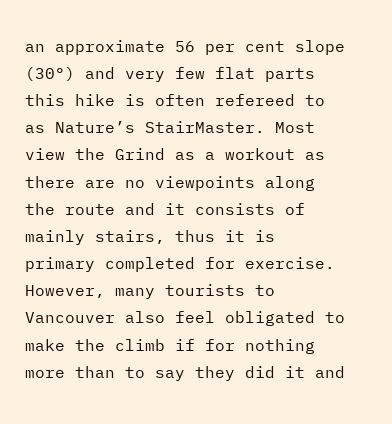an approximate 56 per cent slope (30°) and very few flat parts this hike is often refereed to as Nature’s StairMaster. Most view the Grind as a workout as there are no viewpoints along the route and it consists of mainly stairs, thus it is primary completed for exercise. However, many tourists to Vancouver also feel obligated to make the climb if for nothing more than to say they did it and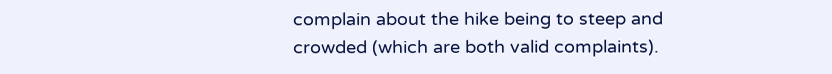complain about the hike being to steep and crowded (which are both valid complaints).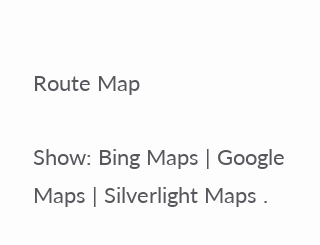Route Map

Show: Bing Maps | Google Maps | Silverlight Maps .